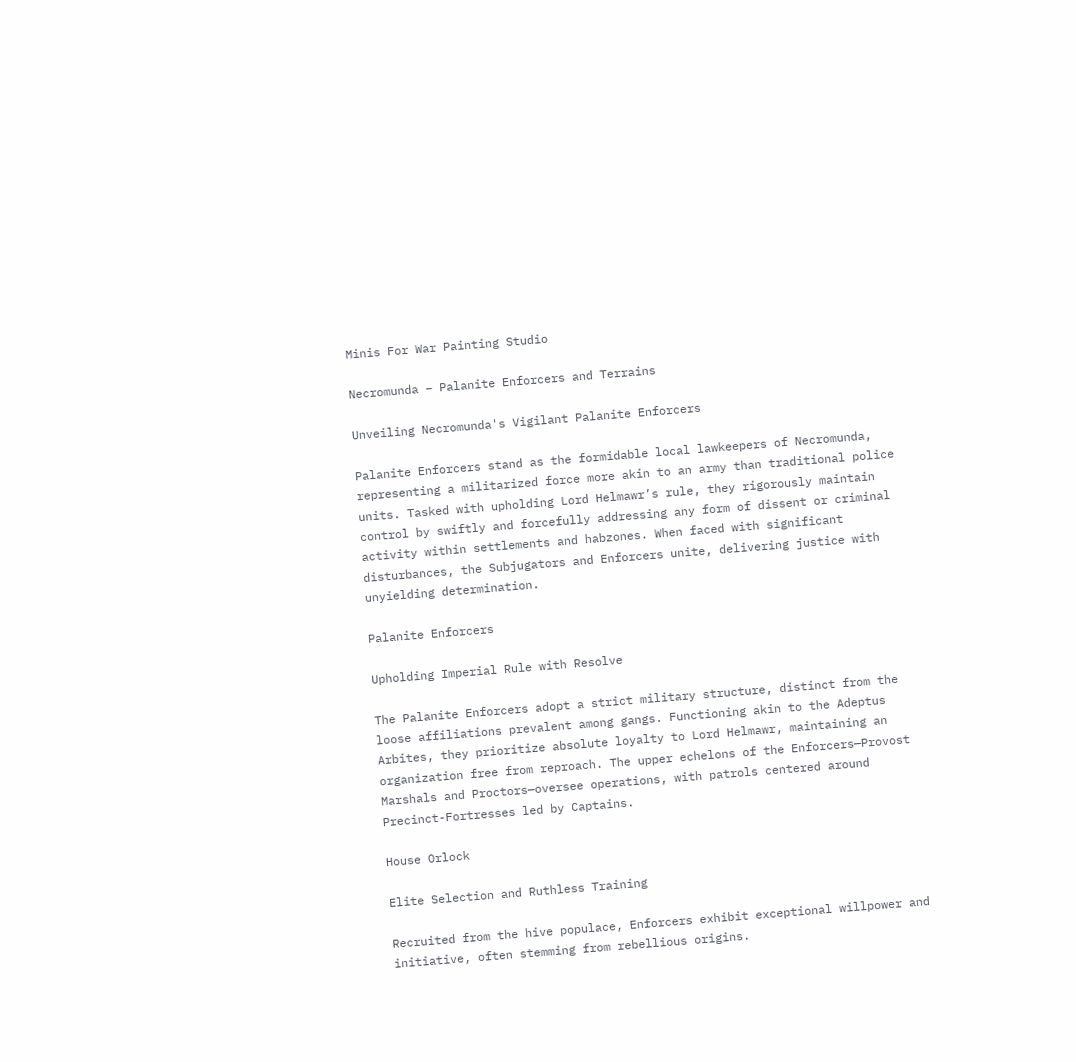Minis For War Painting Studio

Necromunda – Palanite Enforcers and Terrains

Unveiling Necromunda's Vigilant Palanite Enforcers

Palanite Enforcers stand as the formidable local lawkeepers of Necromunda, representing a militarized force more akin to an army than traditional police units. Tasked with upholding Lord Helmawr’s rule, they rigorously maintain control by swiftly and forcefully addressing any form of dissent or criminal activity within settlements and habzones. When faced with significant disturbances, the Subjugators and Enforcers unite, delivering justice with unyielding determination.

Palanite Enforcers

Upholding Imperial Rule with Resolve

The Palanite Enforcers adopt a strict military structure, distinct from the loose affiliations prevalent among gangs. Functioning akin to the Adeptus Arbites, they prioritize absolute loyalty to Lord Helmawr, maintaining an organization free from reproach. The upper echelons of the Enforcers—Provost Marshals and Proctors—oversee operations, with patrols centered around Precinct-Fortresses led by Captains.

House Orlock

Elite Selection and Ruthless Training

Recruited from the hive populace, Enforcers exhibit exceptional willpower and initiative, often stemming from rebellious origins.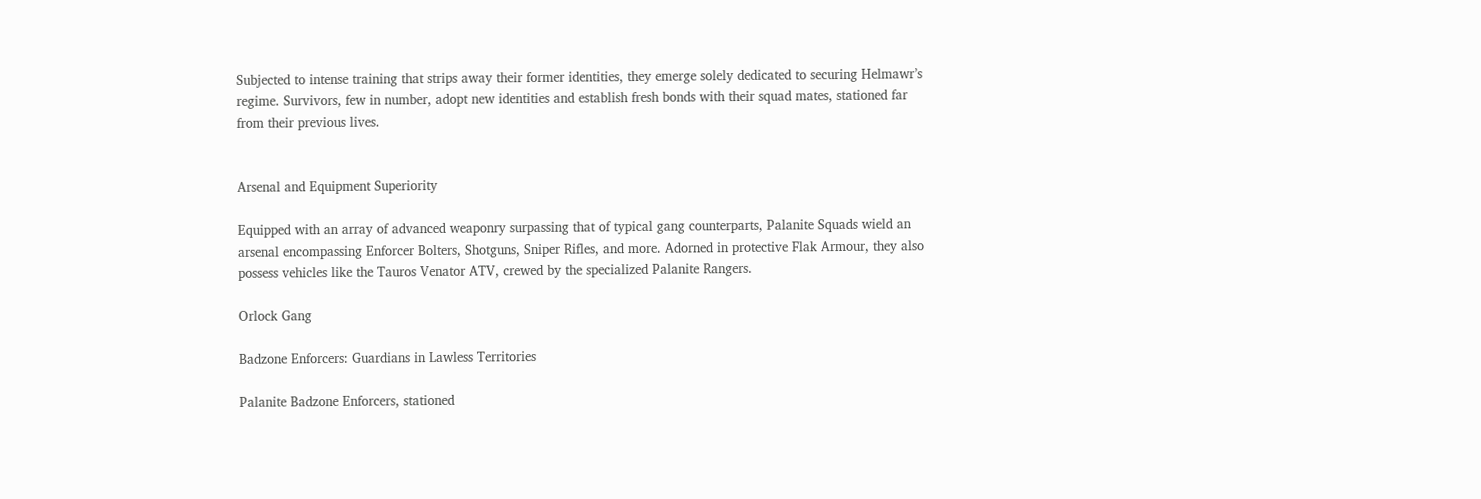Subjected to intense training that strips away their former identities, they emerge solely dedicated to securing Helmawr’s regime. Survivors, few in number, adopt new identities and establish fresh bonds with their squad mates, stationed far from their previous lives.


Arsenal and Equipment Superiority

Equipped with an array of advanced weaponry surpassing that of typical gang counterparts, Palanite Squads wield an arsenal encompassing Enforcer Bolters, Shotguns, Sniper Rifles, and more. Adorned in protective Flak Armour, they also possess vehicles like the Tauros Venator ATV, crewed by the specialized Palanite Rangers.

Orlock Gang

Badzone Enforcers: Guardians in Lawless Territories

Palanite Badzone Enforcers, stationed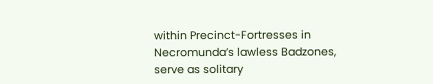within Precinct-Fortresses in Necromunda’s lawless Badzones, serve as solitary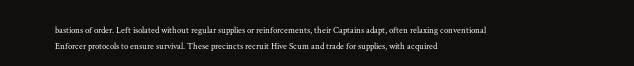bastions of order. Left isolated without regular supplies or reinforcements, their Captains adapt, often relaxing conventional Enforcer protocols to ensure survival. These precincts recruit Hive Scum and trade for supplies, with acquired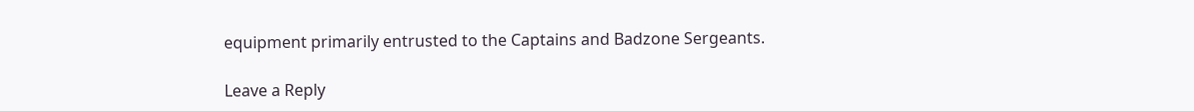equipment primarily entrusted to the Captains and Badzone Sergeants.

Leave a Reply